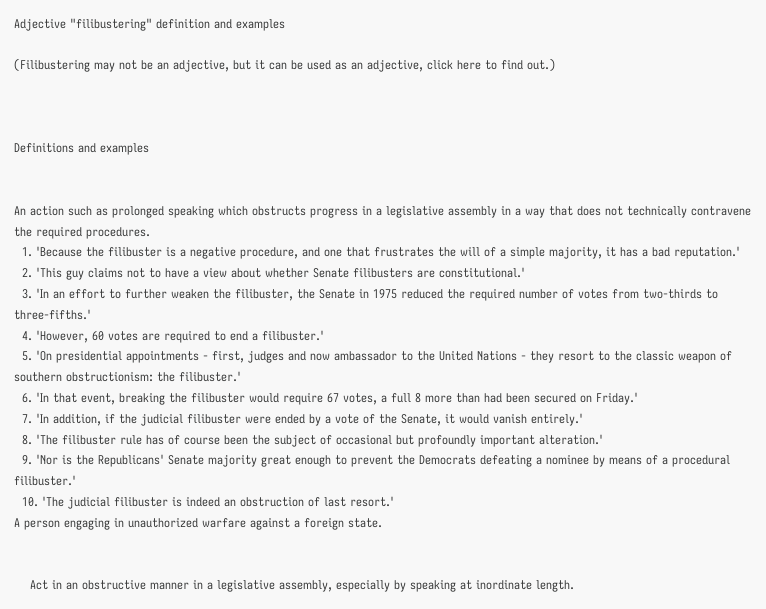Adjective "filibustering" definition and examples

(Filibustering may not be an adjective, but it can be used as an adjective, click here to find out.)



Definitions and examples


An action such as prolonged speaking which obstructs progress in a legislative assembly in a way that does not technically contravene the required procedures.
  1. 'Because the filibuster is a negative procedure, and one that frustrates the will of a simple majority, it has a bad reputation.'
  2. 'This guy claims not to have a view about whether Senate filibusters are constitutional.'
  3. 'In an effort to further weaken the filibuster, the Senate in 1975 reduced the required number of votes from two-thirds to three-fifths.'
  4. 'However, 60 votes are required to end a filibuster.'
  5. 'On presidential appointments - first, judges and now ambassador to the United Nations - they resort to the classic weapon of southern obstructionism: the filibuster.'
  6. 'In that event, breaking the filibuster would require 67 votes, a full 8 more than had been secured on Friday.'
  7. 'In addition, if the judicial filibuster were ended by a vote of the Senate, it would vanish entirely.'
  8. 'The filibuster rule has of course been the subject of occasional but profoundly important alteration.'
  9. 'Nor is the Republicans' Senate majority great enough to prevent the Democrats defeating a nominee by means of a procedural filibuster.'
  10. 'The judicial filibuster is indeed an obstruction of last resort.'
A person engaging in unauthorized warfare against a foreign state.


    Act in an obstructive manner in a legislative assembly, especially by speaking at inordinate length.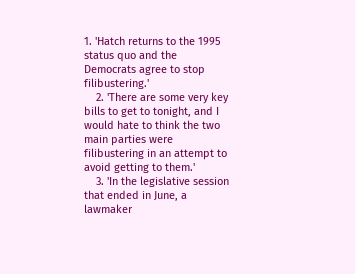1. 'Hatch returns to the 1995 status quo and the Democrats agree to stop filibustering.'
    2. 'There are some very key bills to get to tonight, and I would hate to think the two main parties were filibustering in an attempt to avoid getting to them.'
    3. 'In the legislative session that ended in June, a lawmaker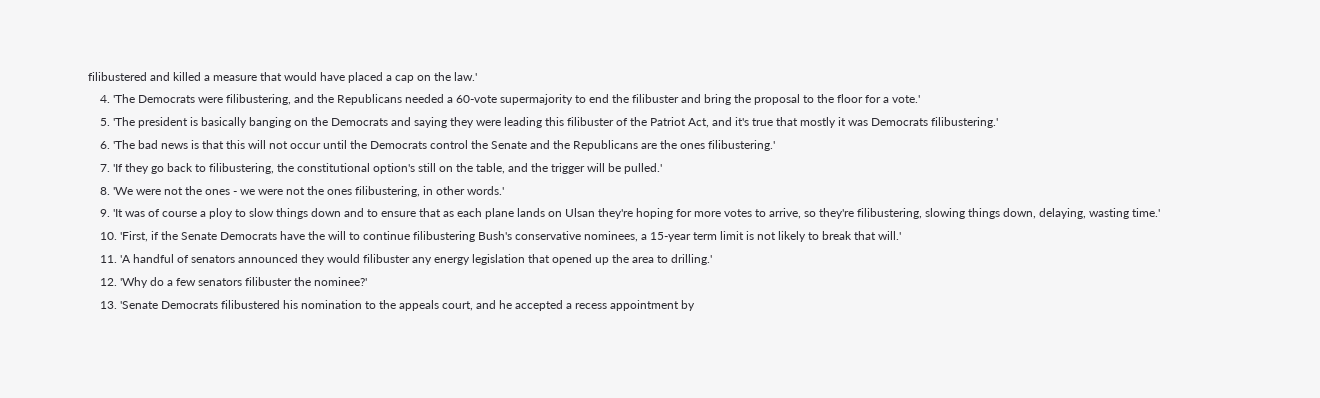filibustered and killed a measure that would have placed a cap on the law.'
    4. 'The Democrats were filibustering, and the Republicans needed a 60-vote supermajority to end the filibuster and bring the proposal to the floor for a vote.'
    5. 'The president is basically banging on the Democrats and saying they were leading this filibuster of the Patriot Act, and it's true that mostly it was Democrats filibustering.'
    6. 'The bad news is that this will not occur until the Democrats control the Senate and the Republicans are the ones filibustering.'
    7. 'If they go back to filibustering, the constitutional option's still on the table, and the trigger will be pulled.'
    8. 'We were not the ones - we were not the ones filibustering, in other words.'
    9. 'It was of course a ploy to slow things down and to ensure that as each plane lands on Ulsan they're hoping for more votes to arrive, so they're filibustering, slowing things down, delaying, wasting time.'
    10. 'First, if the Senate Democrats have the will to continue filibustering Bush's conservative nominees, a 15-year term limit is not likely to break that will.'
    11. 'A handful of senators announced they would filibuster any energy legislation that opened up the area to drilling.'
    12. 'Why do a few senators filibuster the nominee?'
    13. 'Senate Democrats filibustered his nomination to the appeals court, and he accepted a recess appointment by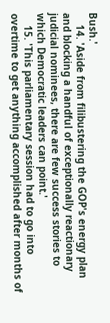Bush.'
    14. 'Aside from filibustering the GOP's energy plan and blocking a handful of exceptionally reactionary judicial nominees, there are few success stories to which Democratic leaders can point.'
    15. 'This parliamentary session had to go into overtime to get anything accomplished after months of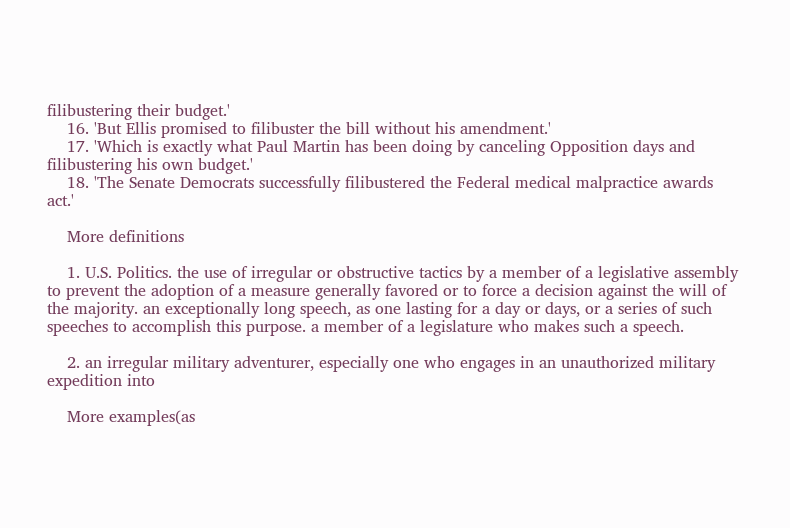filibustering their budget.'
    16. 'But Ellis promised to filibuster the bill without his amendment.'
    17. 'Which is exactly what Paul Martin has been doing by canceling Opposition days and filibustering his own budget.'
    18. 'The Senate Democrats successfully filibustered the Federal medical malpractice awards act.'

    More definitions

    1. U.S. Politics. the use of irregular or obstructive tactics by a member of a legislative assembly to prevent the adoption of a measure generally favored or to force a decision against the will of the majority. an exceptionally long speech, as one lasting for a day or days, or a series of such speeches to accomplish this purpose. a member of a legislature who makes such a speech.

    2. an irregular military adventurer, especially one who engages in an unauthorized military expedition into

    More examples(as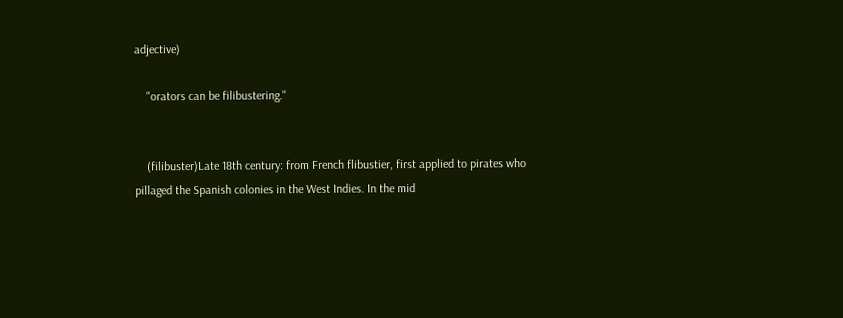adjective)

    "orators can be filibustering."


    (filibuster)Late 18th century: from French flibustier, first applied to pirates who pillaged the Spanish colonies in the West Indies. In the mid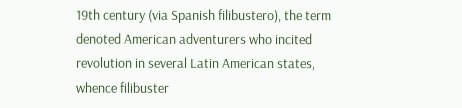19th century (via Spanish filibustero), the term denoted American adventurers who incited revolution in several Latin American states, whence filibuster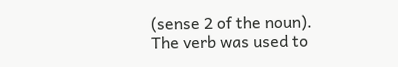(sense 2 of the noun). The verb was used to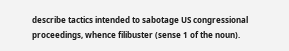describe tactics intended to sabotage US congressional proceedings, whence filibuster (sense 1 of the noun).